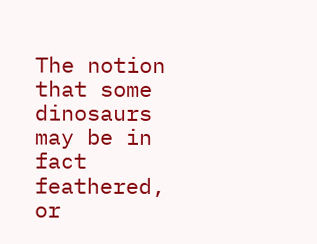The notion that some dinosaurs may be in fact feathered, or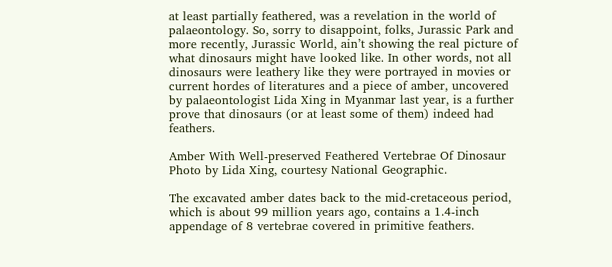at least partially feathered, was a revelation in the world of palaeontology. So, sorry to disappoint, folks, Jurassic Park and more recently, Jurassic World, ain’t showing the real picture of what dinosaurs might have looked like. In other words, not all dinosaurs were leathery like they were portrayed in movies or current hordes of literatures and a piece of amber, uncovered by palaeontologist Lida Xing in Myanmar last year, is a further prove that dinosaurs (or at least some of them) indeed had feathers.

Amber With Well-preserved Feathered Vertebrae Of Dinosaur
Photo by Lida Xing, courtesy National Geographic.

The excavated amber dates back to the mid-cretaceous period, which is about 99 million years ago, contains a 1.4-inch appendage of 8 vertebrae covered in primitive feathers.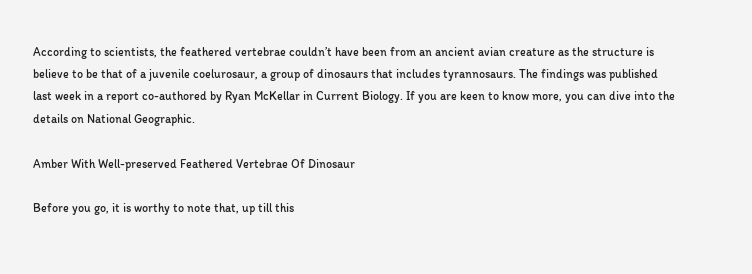According to scientists, the feathered vertebrae couldn’t have been from an ancient avian creature as the structure is believe to be that of a juvenile coelurosaur, a group of dinosaurs that includes tyrannosaurs. The findings was published last week in a report co-authored by Ryan McKellar in Current Biology. If you are keen to know more, you can dive into the details on National Geographic.

Amber With Well-preserved Feathered Vertebrae Of Dinosaur

Before you go, it is worthy to note that, up till this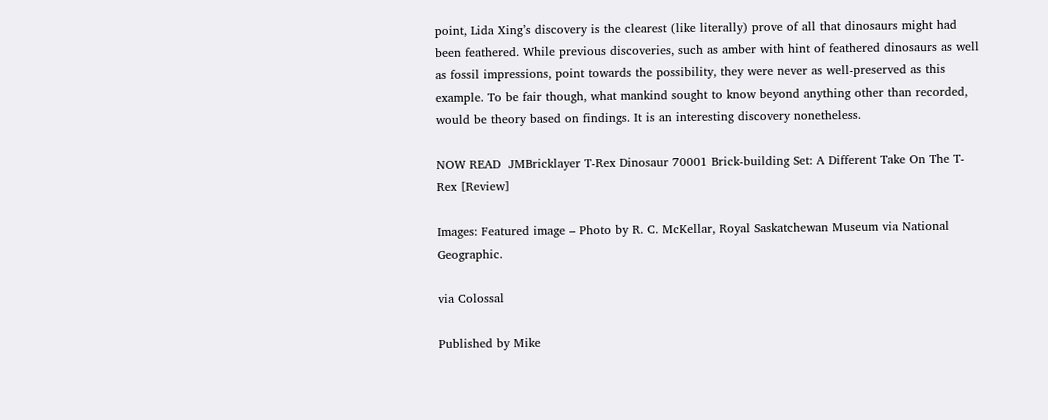point, Lida Xing’s discovery is the clearest (like literally) prove of all that dinosaurs might had been feathered. While previous discoveries, such as amber with hint of feathered dinosaurs as well as fossil impressions, point towards the possibility, they were never as well-preserved as this example. To be fair though, what mankind sought to know beyond anything other than recorded, would be theory based on findings. It is an interesting discovery nonetheless.

NOW READ  JMBricklayer T-Rex Dinosaur 70001 Brick-building Set: A Different Take On The T-Rex [Review]

Images: Featured image – Photo by R. C. McKellar, Royal Saskatchewan Museum via National Geographic.

via Colossal

Published by Mike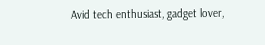Avid tech enthusiast, gadget lover,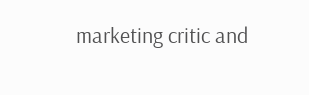marketing critic and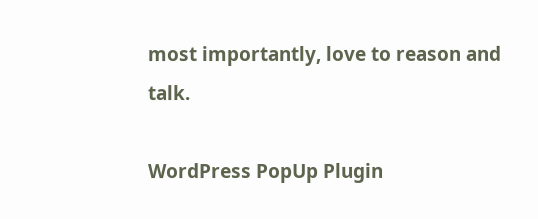most importantly, love to reason and talk.

WordPress PopUp Plugin